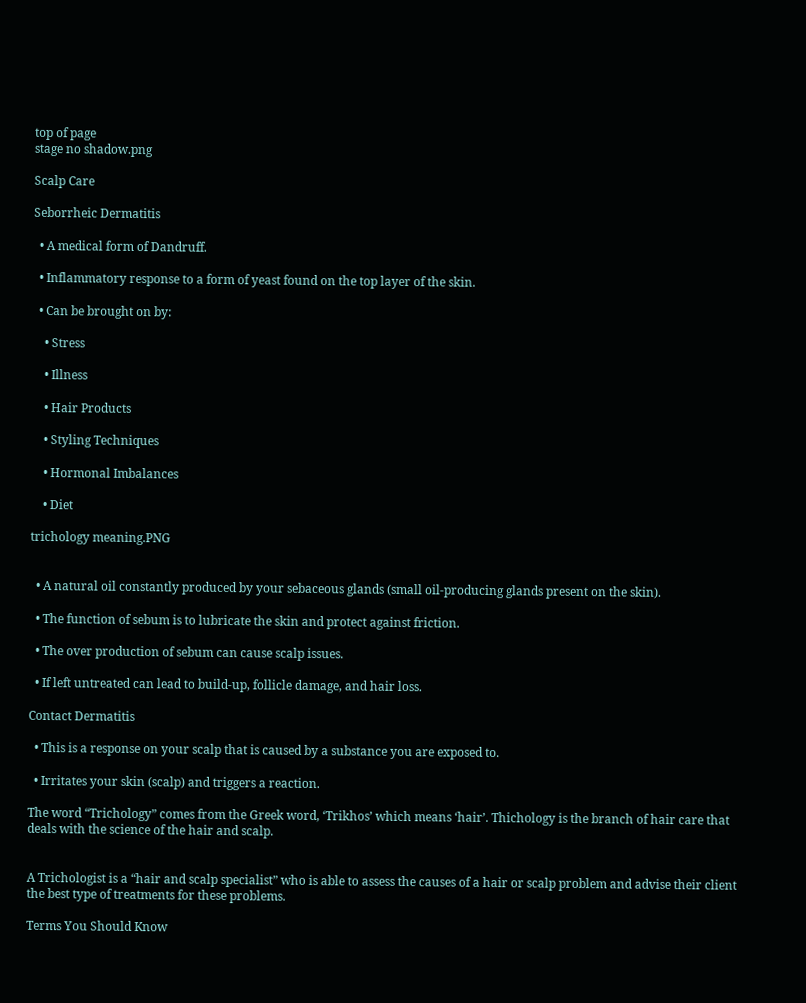top of page
stage no shadow.png

Scalp Care

Seborrheic Dermatitis

  • A medical form of Dandruff.

  • Inflammatory response to a form of yeast found on the top layer of the skin.

  • Can be brought on by:

    • Stress

    • Illness

    • Hair Products

    • Styling Techniques

    • Hormonal Imbalances

    • Diet

trichology meaning.PNG


  • A natural oil constantly produced by your sebaceous glands (small oil-producing glands present on the skin).

  • The function of sebum is to lubricate the skin and protect against friction.

  • The over production of sebum can cause scalp issues.

  • If left untreated can lead to build-up, follicle damage, and hair loss.

Contact Dermatitis

  • This is a response on your scalp that is caused by a substance you are exposed to.

  • Irritates your skin (scalp) and triggers a reaction.

The word “Trichology” comes from the Greek word, ‘Trikhos’ which means ‘hair’. Thichology is the branch of hair care that deals with the science of the hair and scalp.


A Trichologist is a “hair and scalp specialist” who is able to assess the causes of a hair or scalp problem and advise their client the best type of treatments for these problems.

Terms You Should Know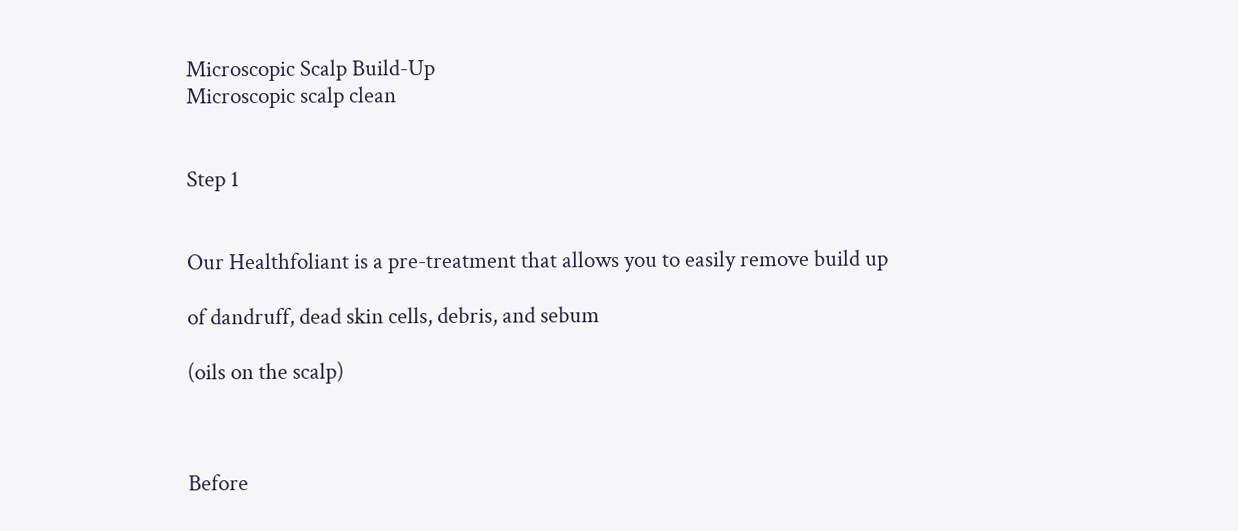Microscopic Scalp Build-Up
Microscopic scalp clean


Step 1


Our Healthfoliant is a pre-treatment that allows you to easily remove build up

of dandruff, dead skin cells, debris, and sebum

(oils on the scalp)



Before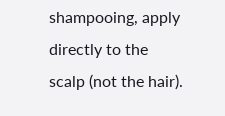shampooing, apply directly to the scalp (not the hair).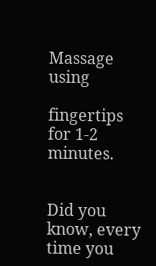Massage using

fingertips for 1-2 minutes.


Did you know, every time you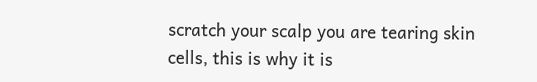scratch your scalp you are tearing skin cells, this is why it is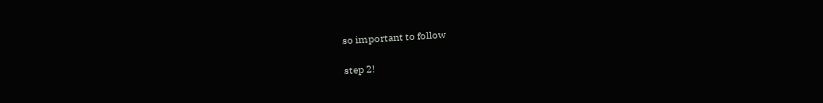so important to follow

step 2!